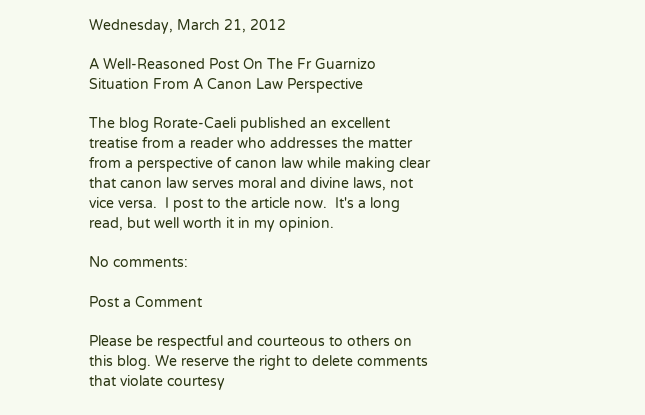Wednesday, March 21, 2012

A Well-Reasoned Post On The Fr Guarnizo Situation From A Canon Law Perspective

The blog Rorate-Caeli published an excellent treatise from a reader who addresses the matter from a perspective of canon law while making clear that canon law serves moral and divine laws, not vice versa.  I post to the article now.  It's a long read, but well worth it in my opinion.

No comments:

Post a Comment

Please be respectful and courteous to others on this blog. We reserve the right to delete comments that violate courtesy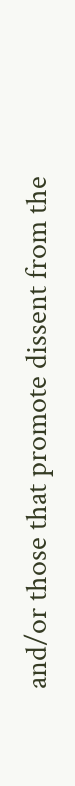and/or those that promote dissent from the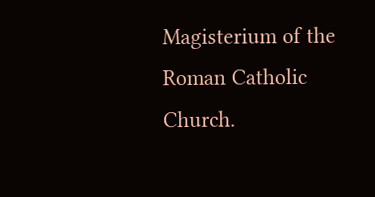Magisterium of the Roman Catholic Church.